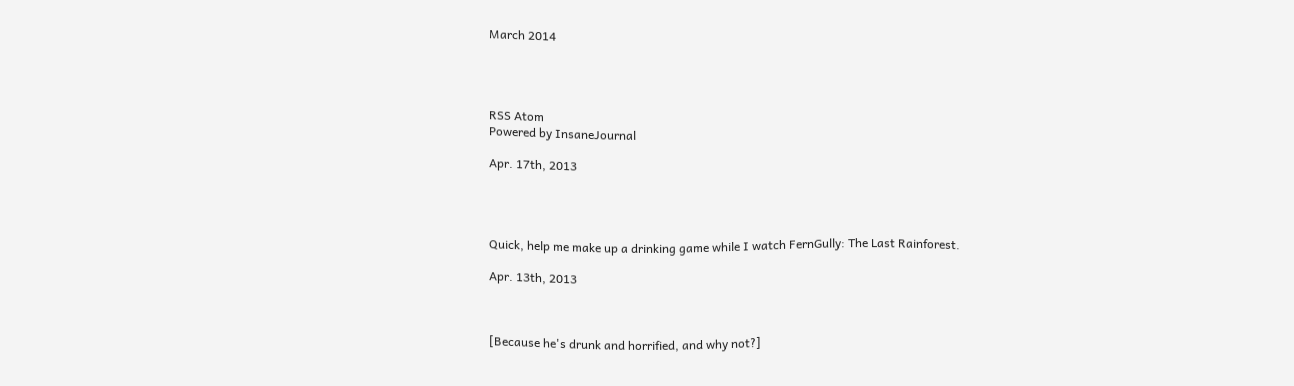March 2014




RSS Atom
Powered by InsaneJournal

Apr. 17th, 2013




Quick, help me make up a drinking game while I watch FernGully: The Last Rainforest.

Apr. 13th, 2013



[Because he's drunk and horrified, and why not?]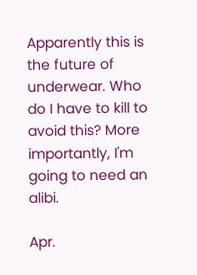Apparently this is the future of underwear. Who do I have to kill to avoid this? More importantly, I'm going to need an alibi.

Apr.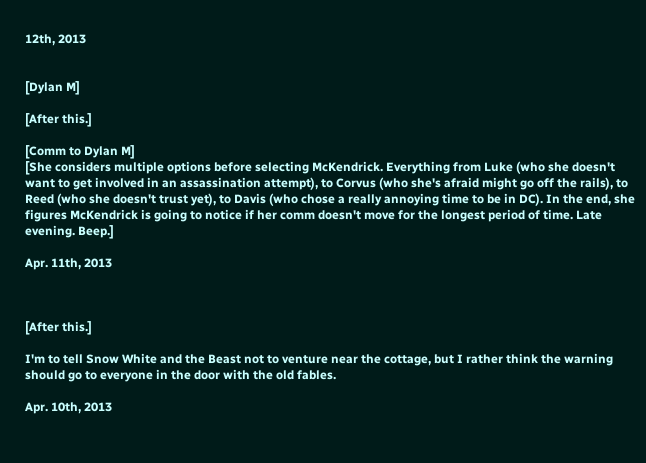12th, 2013


[Dylan M]

[After this.]

[Comm to Dylan M]
[She considers multiple options before selecting McKendrick. Everything from Luke (who she doesn't want to get involved in an assassination attempt), to Corvus (who she's afraid might go off the rails), to Reed (who she doesn't trust yet), to Davis (who chose a really annoying time to be in DC). In the end, she figures McKendrick is going to notice if her comm doesn't move for the longest period of time. Late evening. Beep.]

Apr. 11th, 2013



[After this.]

I'm to tell Snow White and the Beast not to venture near the cottage, but I rather think the warning should go to everyone in the door with the old fables.

Apr. 10th, 2013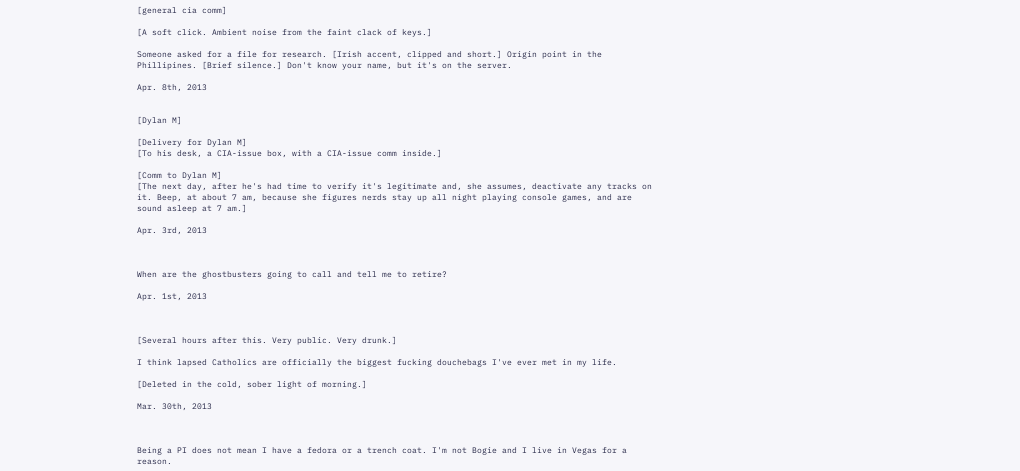[general cia comm]

[A soft click. Ambient noise from the faint clack of keys.]

Someone asked for a file for research. [Irish accent, clipped and short.] Origin point in the Phillipines. [Brief silence.] Don't know your name, but it's on the server.

Apr. 8th, 2013


[Dylan M]

[Delivery for Dylan M]
[To his desk, a CIA-issue box, with a CIA-issue comm inside.]

[Comm to Dylan M]
[The next day, after he's had time to verify it's legitimate and, she assumes, deactivate any tracks on it. Beep, at about 7 am, because she figures nerds stay up all night playing console games, and are sound asleep at 7 am.]

Apr. 3rd, 2013



When are the ghostbusters going to call and tell me to retire?

Apr. 1st, 2013



[Several hours after this. Very public. Very drunk.]

I think lapsed Catholics are officially the biggest fucking douchebags I've ever met in my life.

[Deleted in the cold, sober light of morning.]

Mar. 30th, 2013



Being a PI does not mean I have a fedora or a trench coat. I'm not Bogie and I live in Vegas for a reason.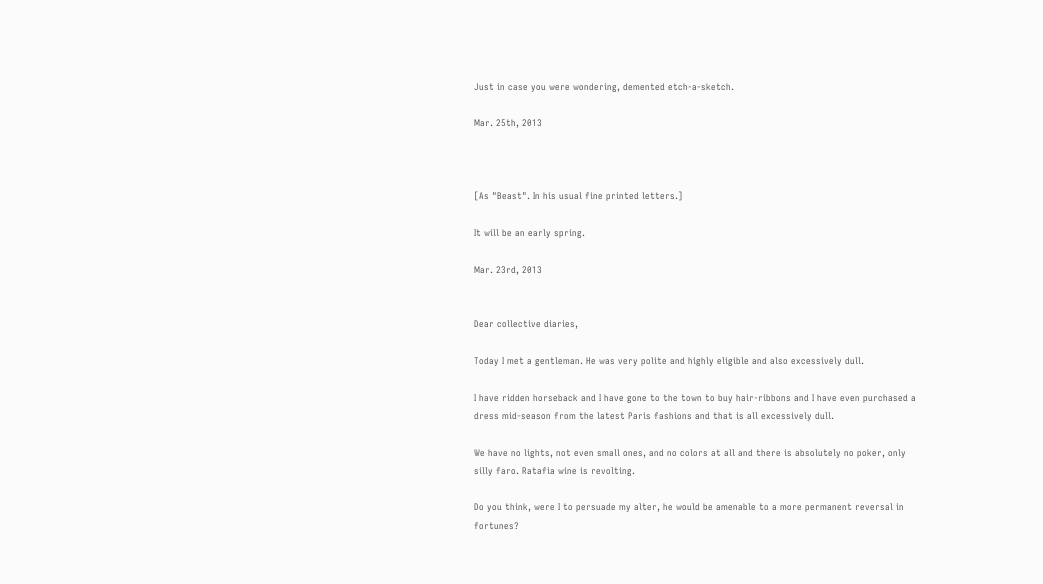Just in case you were wondering, demented etch-a-sketch.

Mar. 25th, 2013



[As "Beast". In his usual fine printed letters.]

It will be an early spring.

Mar. 23rd, 2013


Dear collective diaries,

Today I met a gentleman. He was very polite and highly eligible and also excessively dull.

I have ridden horseback and I have gone to the town to buy hair-ribbons and I have even purchased a dress mid-season from the latest Paris fashions and that is all excessively dull.

We have no lights, not even small ones, and no colors at all and there is absolutely no poker, only silly faro. Ratafia wine is revolting.

Do you think, were I to persuade my alter, he would be amenable to a more permanent reversal in fortunes?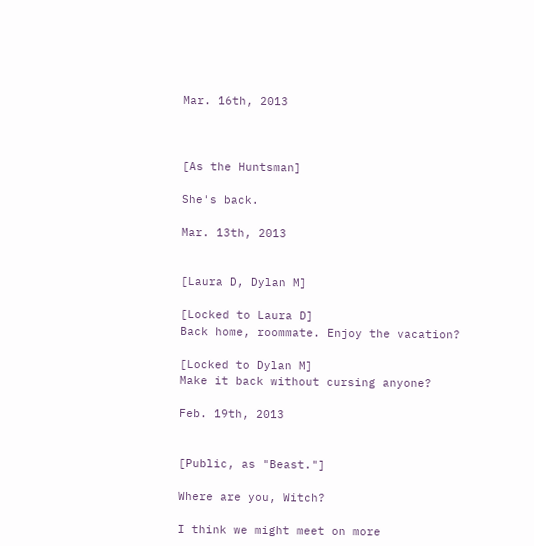Mar. 16th, 2013



[As the Huntsman]

She's back.

Mar. 13th, 2013


[Laura D, Dylan M]

[Locked to Laura D]
Back home, roommate. Enjoy the vacation?

[Locked to Dylan M]
Make it back without cursing anyone?

Feb. 19th, 2013


[Public, as "Beast."]

Where are you, Witch?

I think we might meet on more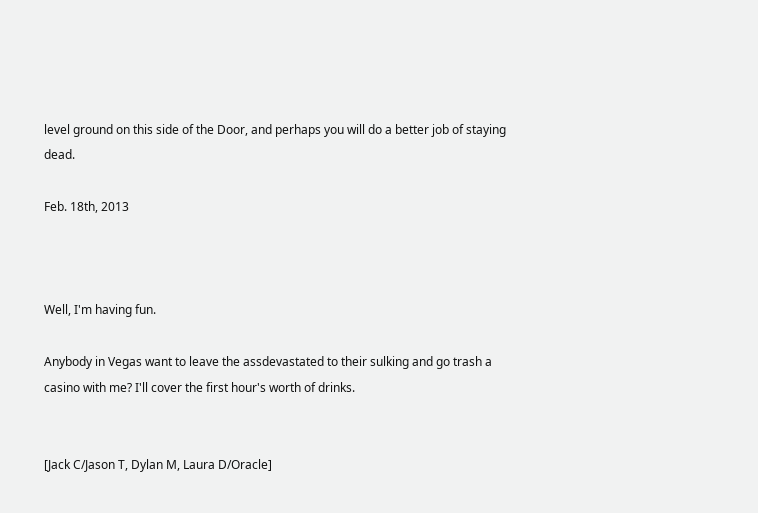level ground on this side of the Door, and perhaps you will do a better job of staying dead.

Feb. 18th, 2013



Well, I'm having fun.

Anybody in Vegas want to leave the assdevastated to their sulking and go trash a casino with me? I'll cover the first hour's worth of drinks.


[Jack C/Jason T, Dylan M, Laura D/Oracle]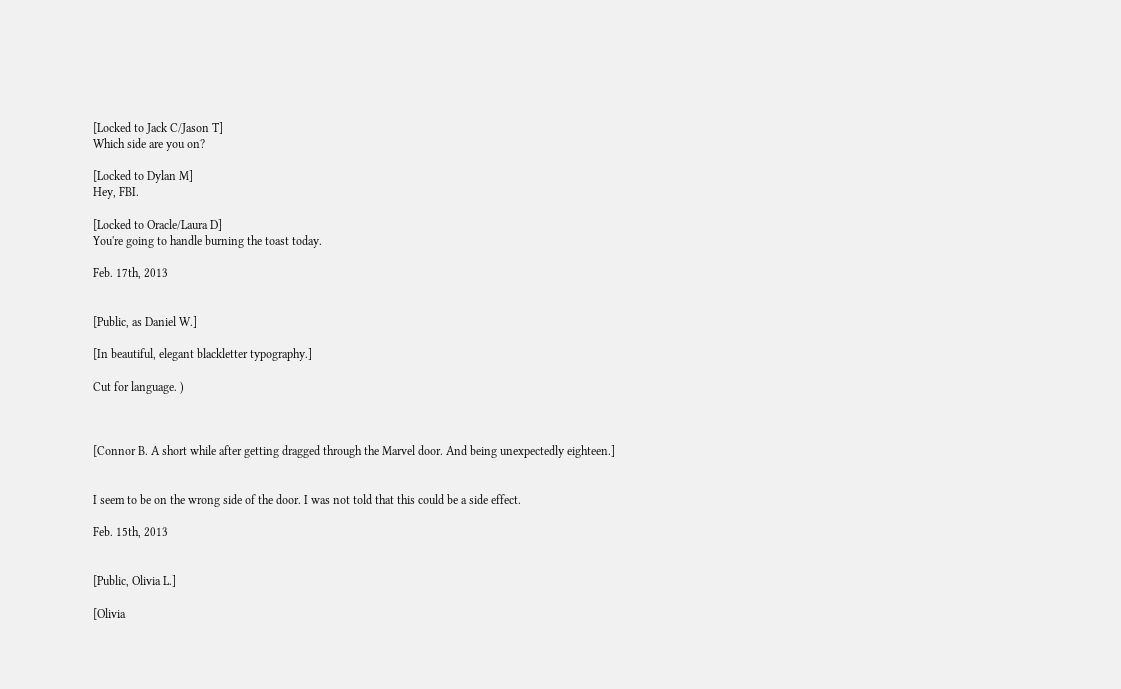[Locked to Jack C/Jason T]
Which side are you on?

[Locked to Dylan M]
Hey, FBI.

[Locked to Oracle/Laura D]
You're going to handle burning the toast today.

Feb. 17th, 2013


[Public, as Daniel W.]

[In beautiful, elegant blackletter typography.]

Cut for language. )



[Connor B. A short while after getting dragged through the Marvel door. And being unexpectedly eighteen.]


I seem to be on the wrong side of the door. I was not told that this could be a side effect.

Feb. 15th, 2013


[Public, Olivia L.]

[Olivia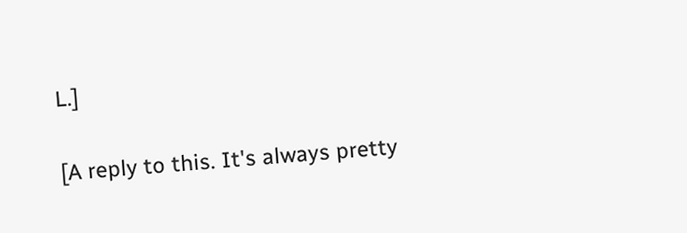L.]

[A reply to this. It's always pretty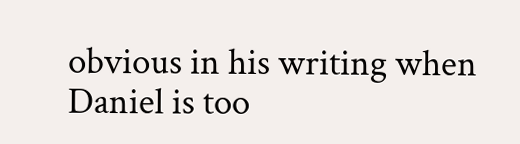obvious in his writing when Daniel is too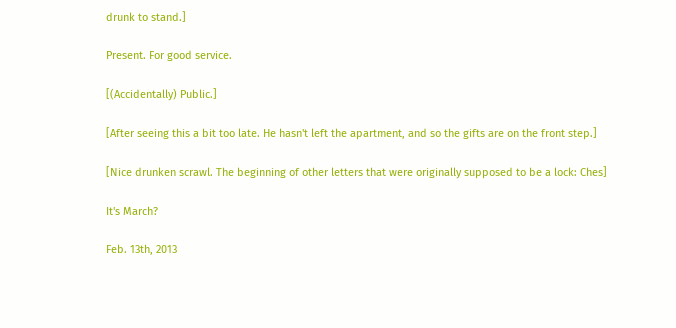drunk to stand.]

Present. For good service.

[(Accidentally) Public.]

[After seeing this a bit too late. He hasn't left the apartment, and so the gifts are on the front step.]

[Nice drunken scrawl. The beginning of other letters that were originally supposed to be a lock: Ches]

It's March?

Feb. 13th, 2013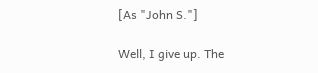[As "John S."]

Well, I give up. The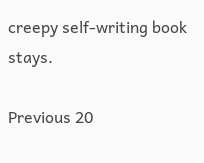creepy self-writing book stays.

Previous 20